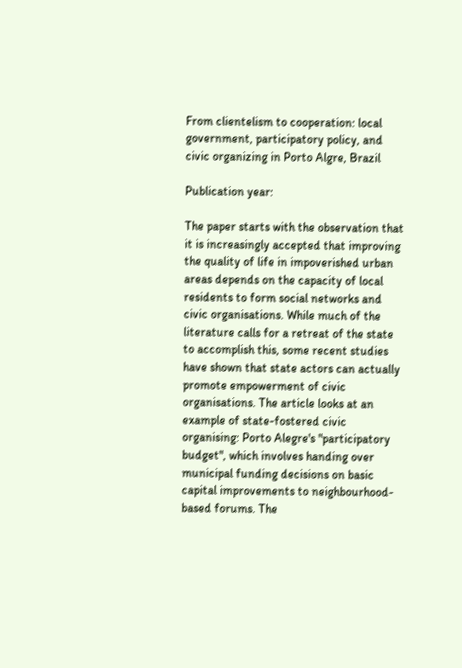From clientelism to cooperation: local government, participatory policy, and civic organizing in Porto Algre, Brazil

Publication year:

The paper starts with the observation that it is increasingly accepted that improving the quality of life in impoverished urban areas depends on the capacity of local residents to form social networks and civic organisations. While much of the literature calls for a retreat of the state to accomplish this, some recent studies have shown that state actors can actually promote empowerment of civic organisations. The article looks at an example of state-fostered civic organising: Porto Alegre's "participatory budget", which involves handing over municipal funding decisions on basic capital improvements to neighbourhood-based forums. The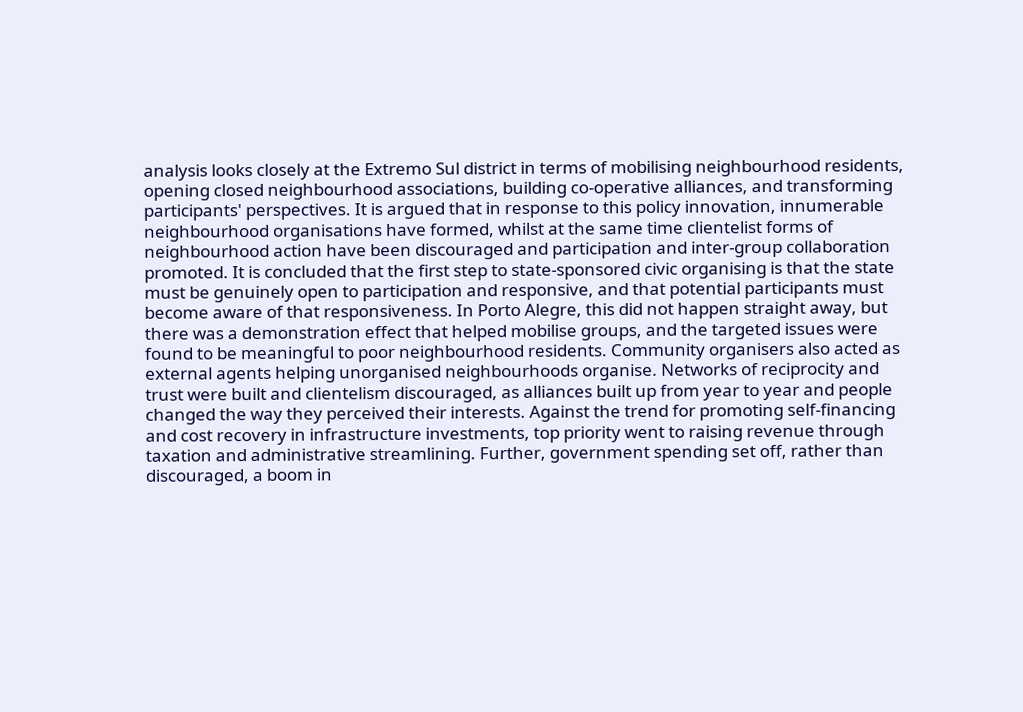analysis looks closely at the Extremo Sul district in terms of mobilising neighbourhood residents, opening closed neighbourhood associations, building co-operative alliances, and transforming participants' perspectives. It is argued that in response to this policy innovation, innumerable neighbourhood organisations have formed, whilst at the same time clientelist forms of neighbourhood action have been discouraged and participation and inter-group collaboration promoted. It is concluded that the first step to state-sponsored civic organising is that the state must be genuinely open to participation and responsive, and that potential participants must become aware of that responsiveness. In Porto Alegre, this did not happen straight away, but there was a demonstration effect that helped mobilise groups, and the targeted issues were found to be meaningful to poor neighbourhood residents. Community organisers also acted as external agents helping unorganised neighbourhoods organise. Networks of reciprocity and trust were built and clientelism discouraged, as alliances built up from year to year and people changed the way they perceived their interests. Against the trend for promoting self-financing and cost recovery in infrastructure investments, top priority went to raising revenue through taxation and administrative streamlining. Further, government spending set off, rather than discouraged, a boom in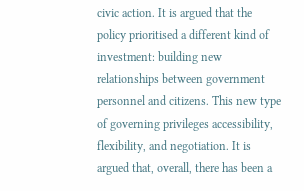civic action. It is argued that the policy prioritised a different kind of investment: building new relationships between government personnel and citizens. This new type of governing privileges accessibility, flexibility, and negotiation. It is argued that, overall, there has been a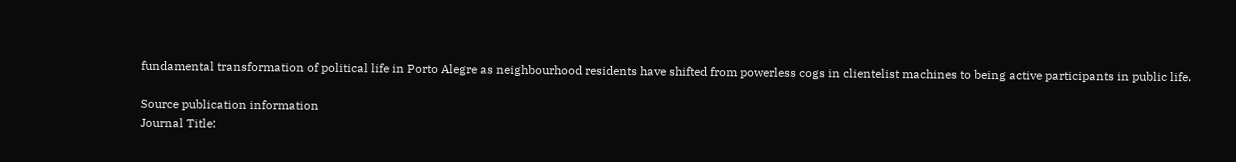fundamental transformation of political life in Porto Alegre as neighbourhood residents have shifted from powerless cogs in clientelist machines to being active participants in public life.

Source publication information
Journal Title: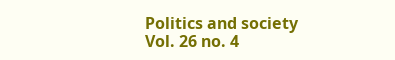Politics and society
Vol. 26 no. 4